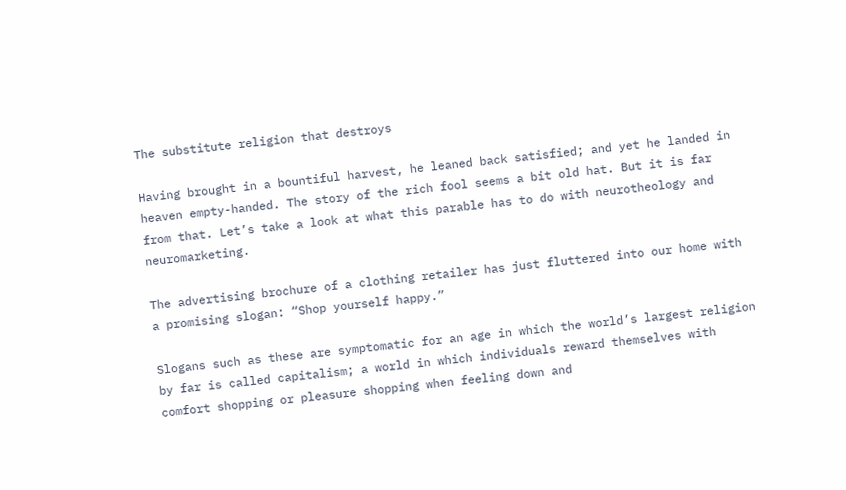The substitute religion that destroys

Having brought in a bountiful harvest, he leaned back satisfied; and yet he landed in heaven empty-handed. The story of the rich fool seems a bit old hat. But it is far from that. Let’s take a look at what this parable has to do with neurotheology and neuromarketing.

The advertising brochure of a clothing retailer has just fluttered into our home with a promising slogan: “Shop yourself happy.”

Slogans such as these are symptomatic for an age in which the world’s largest religion by far is called capitalism; a world in which individuals reward themselves with comfort shopping or pleasure shopping when feeling down and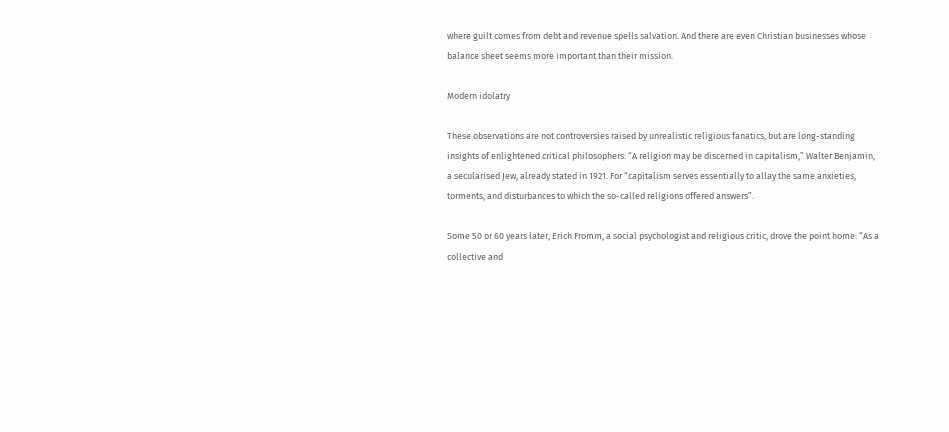where guilt comes from debt and revenue spells salvation. And there are even Christian businesses whose balance sheet seems more important than their mission.

Modern idolatry

These observations are not controversies raised by unrealistic religious fanatics, but are long-standing insights of enlightened critical philosophers: “A religion may be discerned in capitalism,” Walter Benjamin, a secularised Jew, already stated in 1921. For “capitalism serves essentially to allay the same anxieties, torments, and disturbances to which the so-called religions offered answers”.

Some 50 or 60 years later, Erich Fromm, a social psychologist and religious critic, drove the point home: “As a collective and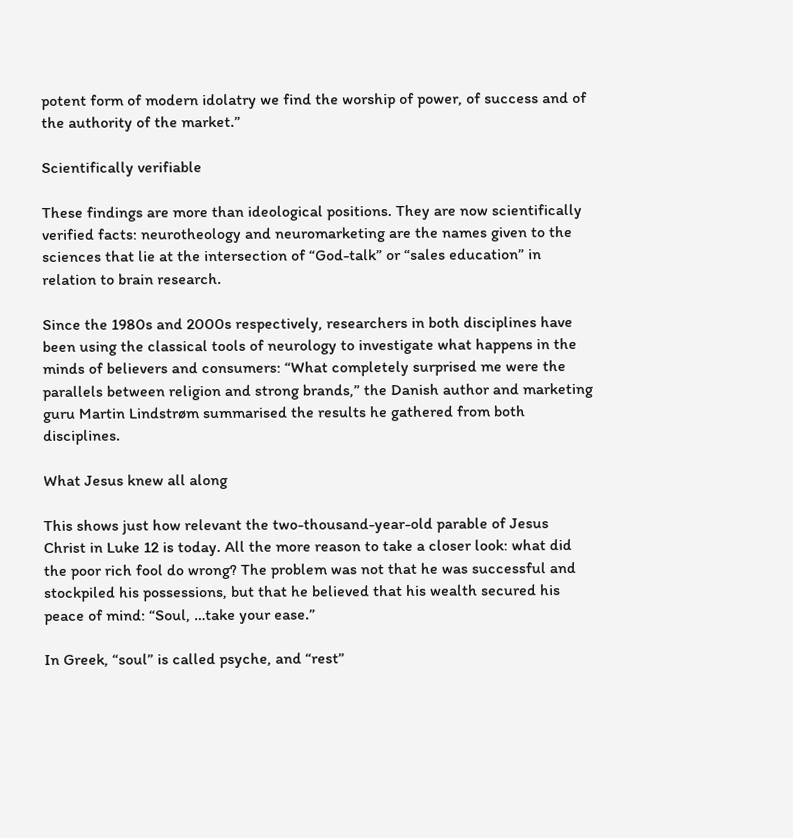potent form of modern idolatry we find the worship of power, of success and of the authority of the market.”

Scientifically verifiable

These findings are more than ideological positions. They are now scientifically verified facts: neurotheology and neuromarketing are the names given to the sciences that lie at the intersection of “God-talk” or “sales education” in relation to brain research.

Since the 1980s and 2000s respectively, researchers in both disciplines have been using the classical tools of neurology to investigate what happens in the minds of believers and consumers: “What completely surprised me were the parallels between religion and strong brands,” the Danish author and marketing guru Martin Lindstrøm summarised the results he gathered from both disciplines.

What Jesus knew all along

This shows just how relevant the two-thousand-year-old parable of Jesus Christ in Luke 12 is today. All the more reason to take a closer look: what did the poor rich fool do wrong? The problem was not that he was successful and stockpiled his possessions, but that he believed that his wealth secured his peace of mind: “Soul, …take your ease.”

In Greek, “soul” is called psyche, and “rest”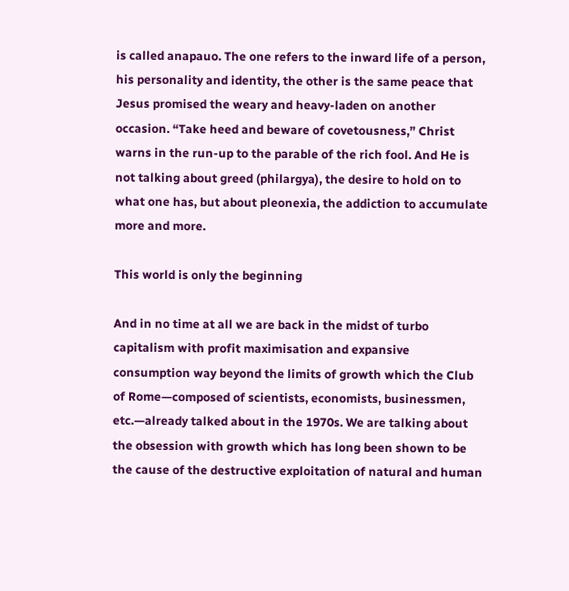is called anapauo. The one refers to the inward life of a person, his personality and identity, the other is the same peace that Jesus promised the weary and heavy-laden on another occasion. “Take heed and beware of covetousness,” Christ warns in the run-up to the parable of the rich fool. And He is not talking about greed (philargya), the desire to hold on to what one has, but about pleonexia, the addiction to accumulate more and more.

This world is only the beginning

And in no time at all we are back in the midst of turbo capitalism with profit maximisation and expansive consumption way beyond the limits of growth which the Club of Rome—composed of scientists, economists, businessmen, etc.—already talked about in the 1970s. We are talking about the obsession with growth which has long been shown to be the cause of the destructive exploitation of natural and human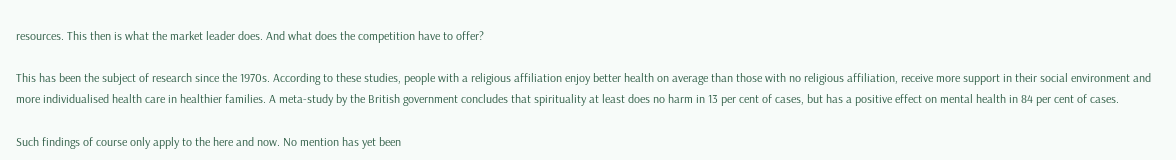resources. This then is what the market leader does. And what does the competition have to offer?

This has been the subject of research since the 1970s. According to these studies, people with a religious affiliation enjoy better health on average than those with no religious affiliation, receive more support in their social environment and more individualised health care in healthier families. A meta-study by the British government concludes that spirituality at least does no harm in 13 per cent of cases, but has a positive effect on mental health in 84 per cent of cases.

Such findings of course only apply to the here and now. No mention has yet been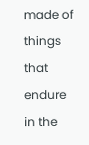made of things that endure in the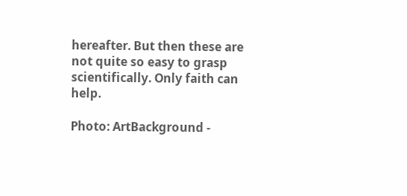hereafter. But then these are not quite so easy to grasp scientifically. Only faith can help.

Photo: ArtBackground -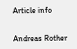Article info


Andreas Rother